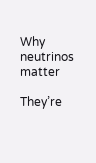Why neutrinos matter

They’re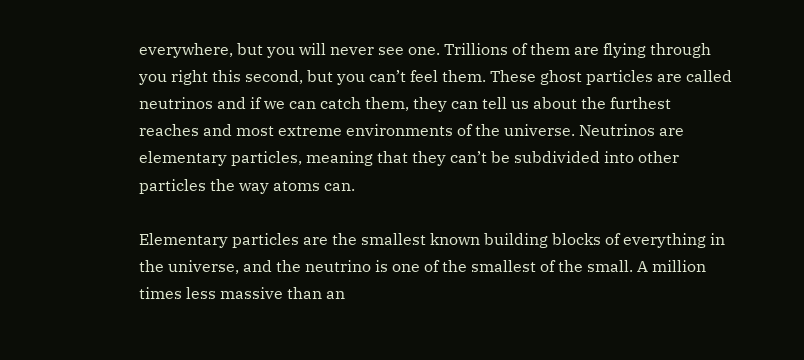everywhere, but you will never see one. Trillions of them are flying through you right this second, but you can’t feel them. These ghost particles are called neutrinos and if we can catch them, they can tell us about the furthest reaches and most extreme environments of the universe. Neutrinos are elementary particles, meaning that they can’t be subdivided into other particles the way atoms can.

Elementary particles are the smallest known building blocks of everything in the universe, and the neutrino is one of the smallest of the small. A million times less massive than an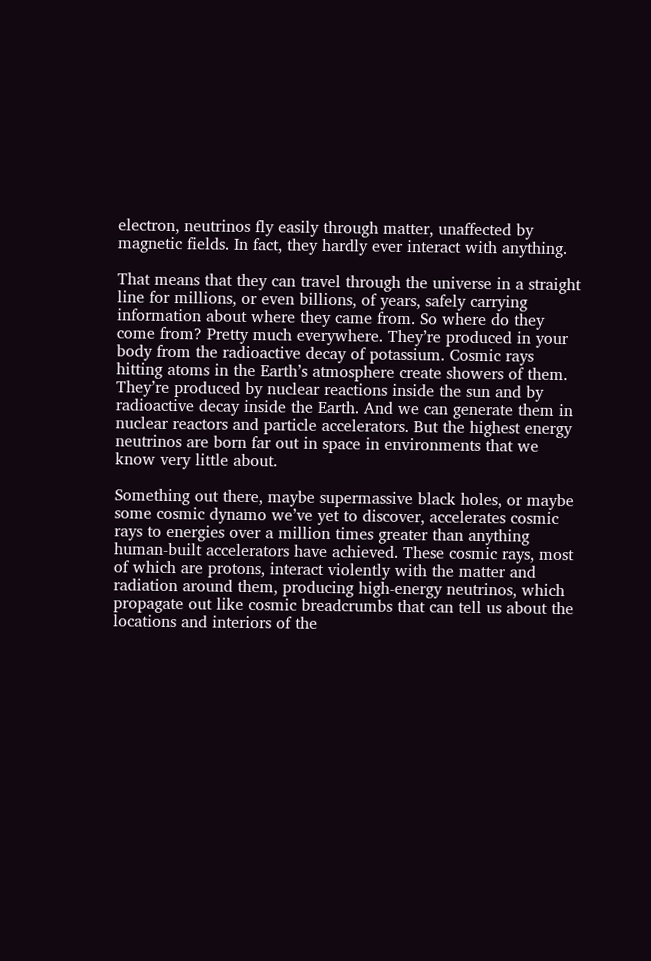electron, neutrinos fly easily through matter, unaffected by magnetic fields. In fact, they hardly ever interact with anything.

That means that they can travel through the universe in a straight line for millions, or even billions, of years, safely carrying information about where they came from. So where do they come from? Pretty much everywhere. They’re produced in your body from the radioactive decay of potassium. Cosmic rays hitting atoms in the Earth’s atmosphere create showers of them. They’re produced by nuclear reactions inside the sun and by radioactive decay inside the Earth. And we can generate them in nuclear reactors and particle accelerators. But the highest energy neutrinos are born far out in space in environments that we know very little about.

Something out there, maybe supermassive black holes, or maybe some cosmic dynamo we’ve yet to discover, accelerates cosmic rays to energies over a million times greater than anything human-built accelerators have achieved. These cosmic rays, most of which are protons, interact violently with the matter and radiation around them, producing high-energy neutrinos, which propagate out like cosmic breadcrumbs that can tell us about the locations and interiors of the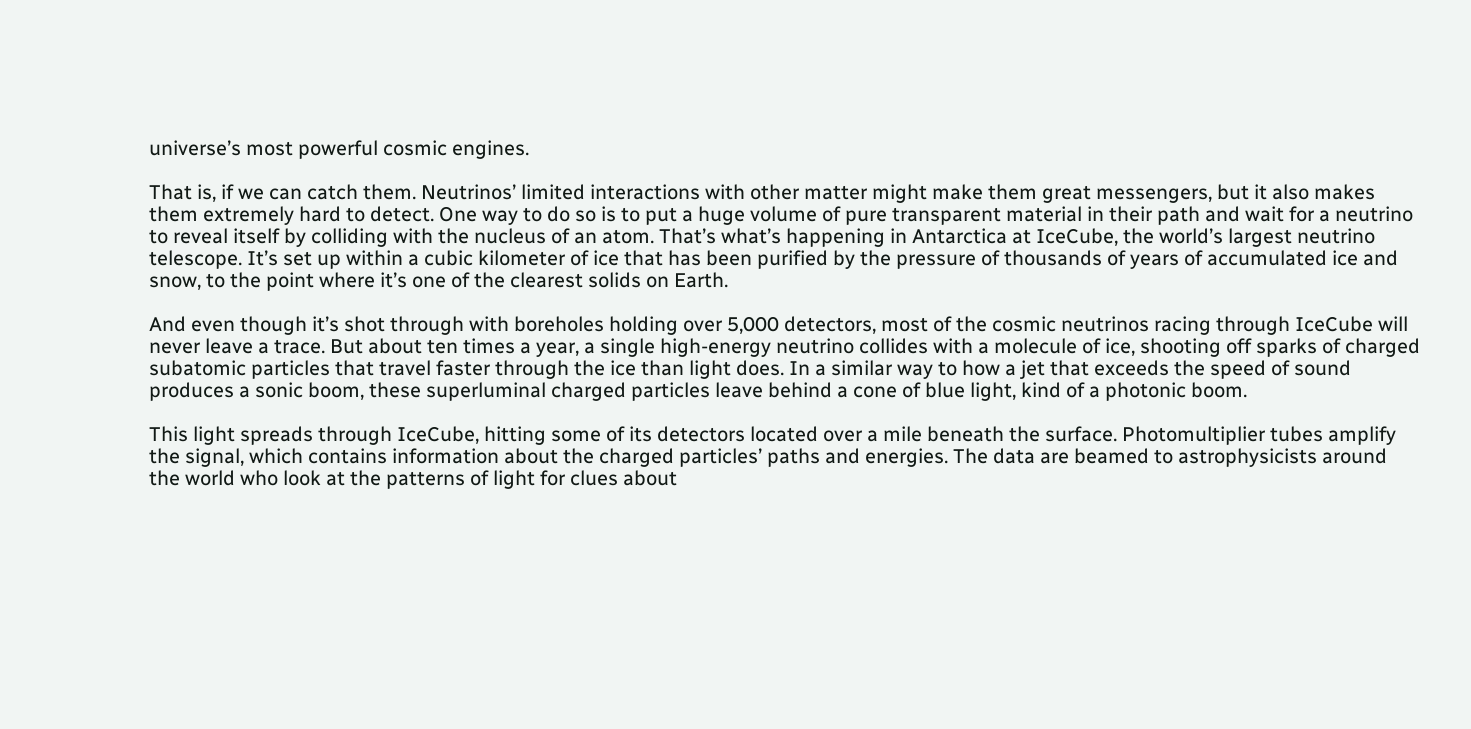universe’s most powerful cosmic engines.

That is, if we can catch them. Neutrinos’ limited interactions with other matter might make them great messengers, but it also makes them extremely hard to detect. One way to do so is to put a huge volume of pure transparent material in their path and wait for a neutrino to reveal itself by colliding with the nucleus of an atom. That’s what’s happening in Antarctica at IceCube, the world’s largest neutrino telescope. It’s set up within a cubic kilometer of ice that has been purified by the pressure of thousands of years of accumulated ice and snow, to the point where it’s one of the clearest solids on Earth.

And even though it’s shot through with boreholes holding over 5,000 detectors, most of the cosmic neutrinos racing through IceCube will never leave a trace. But about ten times a year, a single high-energy neutrino collides with a molecule of ice, shooting off sparks of charged subatomic particles that travel faster through the ice than light does. In a similar way to how a jet that exceeds the speed of sound produces a sonic boom, these superluminal charged particles leave behind a cone of blue light, kind of a photonic boom.

This light spreads through IceCube, hitting some of its detectors located over a mile beneath the surface. Photomultiplier tubes amplify the signal, which contains information about the charged particles’ paths and energies. The data are beamed to astrophysicists around the world who look at the patterns of light for clues about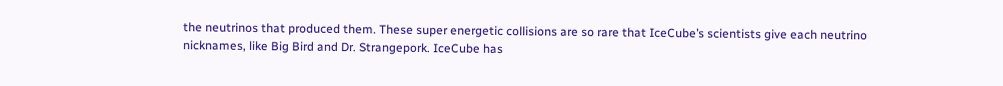the neutrinos that produced them. These super energetic collisions are so rare that IceCube’s scientists give each neutrino nicknames, like Big Bird and Dr. Strangepork. IceCube has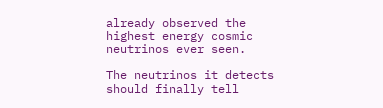already observed the highest energy cosmic neutrinos ever seen.

The neutrinos it detects should finally tell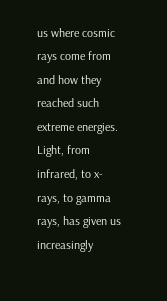us where cosmic rays come from and how they reached such extreme energies. Light, from infrared, to x-rays, to gamma rays, has given us increasingly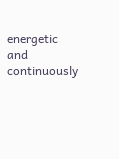energetic and continuously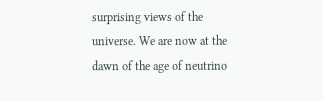surprising views of the universe. We are now at the dawn of the age of neutrino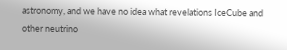astronomy, and we have no idea what revelations IceCube and other neutrino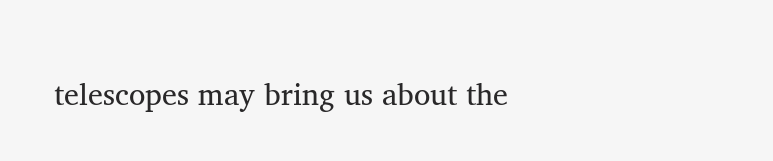telescopes may bring us about the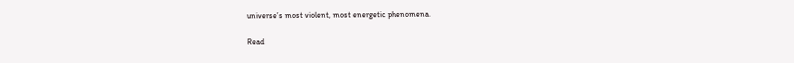universe’s most violent, most energetic phenomena.

Read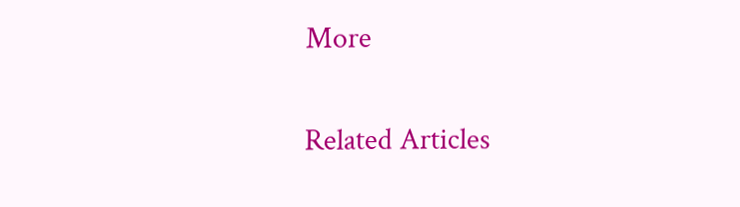More

Related Articles